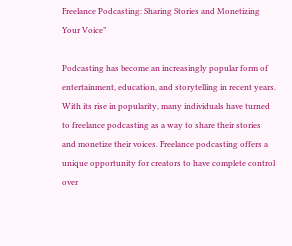Freelance Podcasting: Sharing Stories and Monetizing Your Voice”

Podcasting has become an increasingly popular form of entertainment, education, and storytelling in recent years. With its rise in popularity, many individuals have turned to freelance podcasting as a way to share their stories and monetize their voices. Freelance podcasting offers a unique opportunity for creators to have complete control over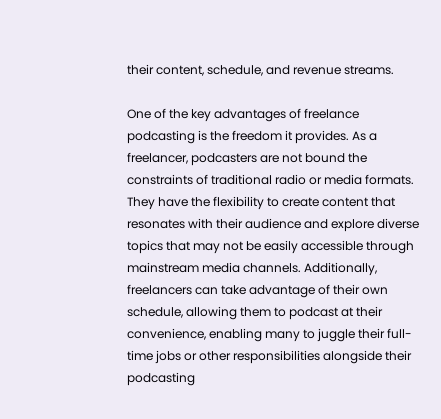their content, schedule, and revenue streams.

One of the key advantages of freelance podcasting is the freedom it provides. As a freelancer, podcasters are not bound the constraints of traditional radio or media formats. They have the flexibility to create content that resonates with their audience and explore diverse topics that may not be easily accessible through mainstream media channels. Additionally, freelancers can take advantage of their own schedule, allowing them to podcast at their convenience, enabling many to juggle their full-time jobs or other responsibilities alongside their podcasting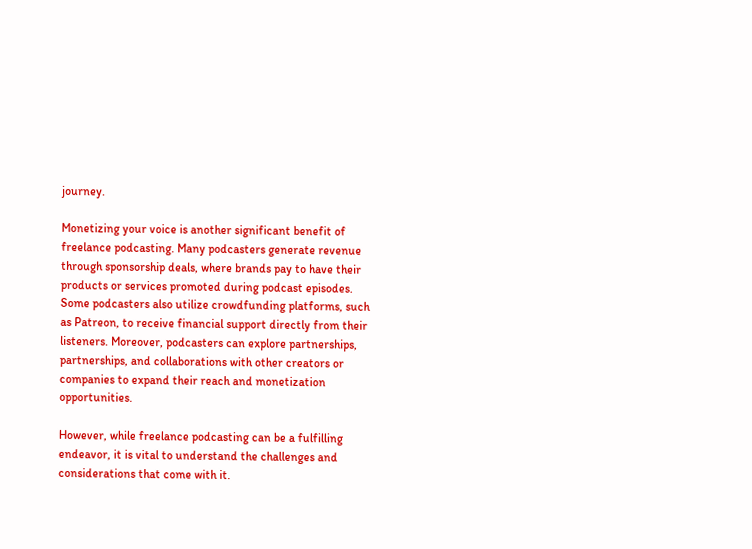journey.

Monetizing your voice is another significant benefit of freelance podcasting. Many podcasters generate revenue through sponsorship deals, where brands pay to have their products or services promoted during podcast episodes. Some podcasters also utilize crowdfunding platforms, such as Patreon, to receive financial support directly from their listeners. Moreover, podcasters can explore partnerships, partnerships, and collaborations with other creators or companies to expand their reach and monetization opportunities.

However, while freelance podcasting can be a fulfilling endeavor, it is vital to understand the challenges and considerations that come with it.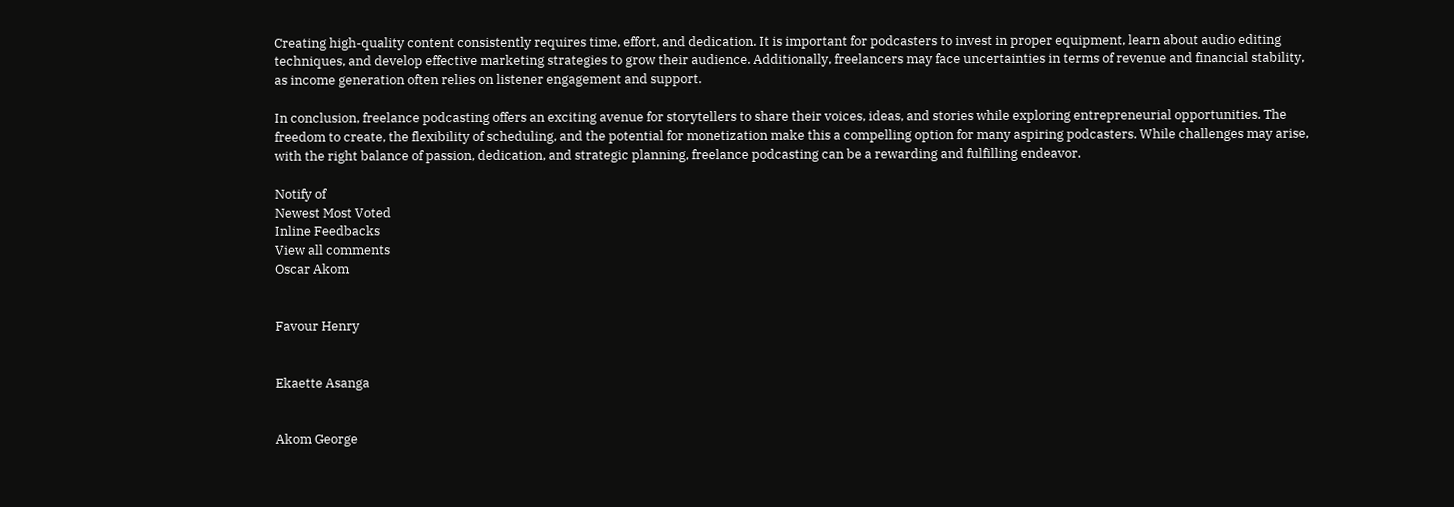Creating high-quality content consistently requires time, effort, and dedication. It is important for podcasters to invest in proper equipment, learn about audio editing techniques, and develop effective marketing strategies to grow their audience. Additionally, freelancers may face uncertainties in terms of revenue and financial stability, as income generation often relies on listener engagement and support.

In conclusion, freelance podcasting offers an exciting avenue for storytellers to share their voices, ideas, and stories while exploring entrepreneurial opportunities. The freedom to create, the flexibility of scheduling, and the potential for monetization make this a compelling option for many aspiring podcasters. While challenges may arise, with the right balance of passion, dedication, and strategic planning, freelance podcasting can be a rewarding and fulfilling endeavor.

Notify of
Newest Most Voted
Inline Feedbacks
View all comments
Oscar Akom


Favour Henry


Ekaette Asanga


Akom George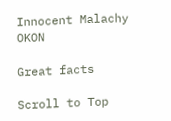Innocent Malachy OKON

Great facts

Scroll to Top